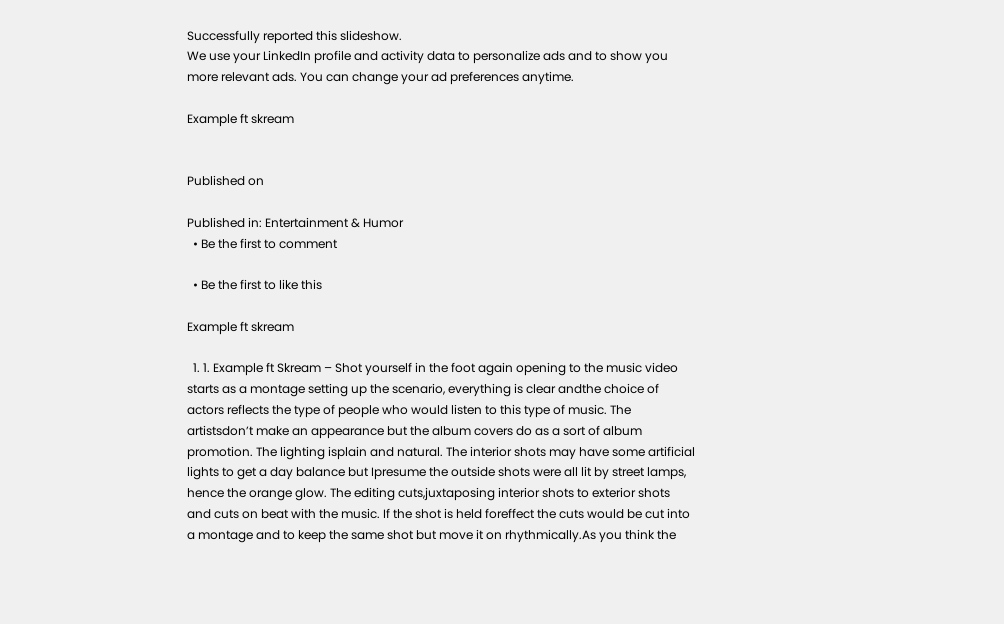Successfully reported this slideshow.
We use your LinkedIn profile and activity data to personalize ads and to show you more relevant ads. You can change your ad preferences anytime.

Example ft skream


Published on

Published in: Entertainment & Humor
  • Be the first to comment

  • Be the first to like this

Example ft skream

  1. 1. Example ft Skream – Shot yourself in the foot again opening to the music video starts as a montage setting up the scenario, everything is clear andthe choice of actors reflects the type of people who would listen to this type of music. The artistsdon’t make an appearance but the album covers do as a sort of album promotion. The lighting isplain and natural. The interior shots may have some artificial lights to get a day balance but Ipresume the outside shots were all lit by street lamps, hence the orange glow. The editing cuts,juxtaposing interior shots to exterior shots and cuts on beat with the music. If the shot is held foreffect the cuts would be cut into a montage and to keep the same shot but move it on rhythmically.As you think the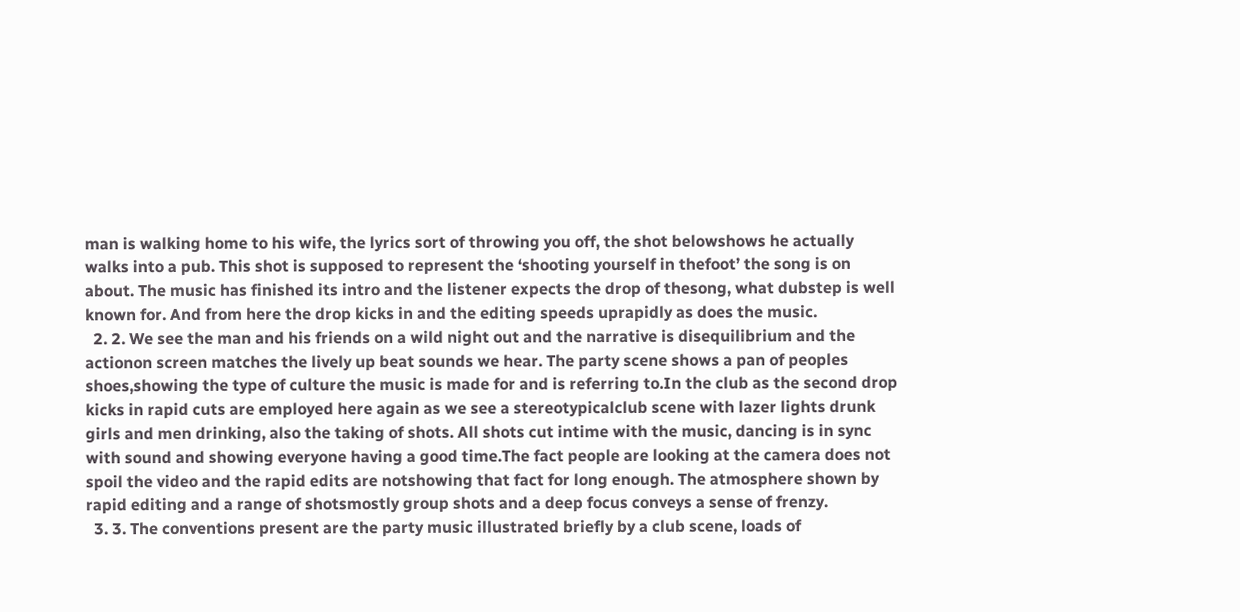man is walking home to his wife, the lyrics sort of throwing you off, the shot belowshows he actually walks into a pub. This shot is supposed to represent the ‘shooting yourself in thefoot’ the song is on about. The music has finished its intro and the listener expects the drop of thesong, what dubstep is well known for. And from here the drop kicks in and the editing speeds uprapidly as does the music.
  2. 2. We see the man and his friends on a wild night out and the narrative is disequilibrium and the actionon screen matches the lively up beat sounds we hear. The party scene shows a pan of peoples shoes,showing the type of culture the music is made for and is referring to.In the club as the second drop kicks in rapid cuts are employed here again as we see a stereotypicalclub scene with lazer lights drunk girls and men drinking, also the taking of shots. All shots cut intime with the music, dancing is in sync with sound and showing everyone having a good time.The fact people are looking at the camera does not spoil the video and the rapid edits are notshowing that fact for long enough. The atmosphere shown by rapid editing and a range of shotsmostly group shots and a deep focus conveys a sense of frenzy.
  3. 3. The conventions present are the party music illustrated briefly by a club scene, loads of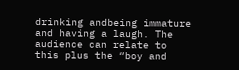drinking andbeing immature and having a laugh. The audience can relate to this plus the “boy and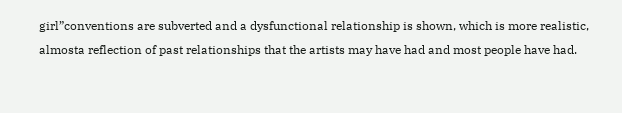girl”conventions are subverted and a dysfunctional relationship is shown, which is more realistic, almosta reflection of past relationships that the artists may have had and most people have had.